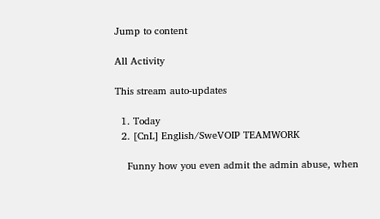Jump to content

All Activity

This stream auto-updates

  1. Today
  2. [CnL] English/SweVOIP TEAMWORK

    Funny how you even admit the admin abuse, when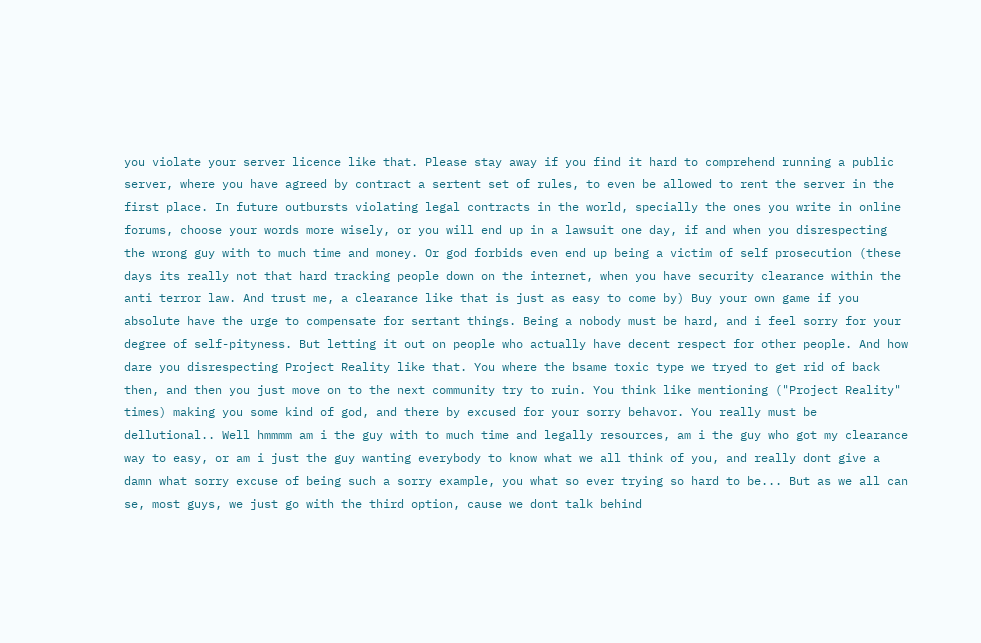you violate your server licence like that. Please stay away if you find it hard to comprehend running a public server, where you have agreed by contract a sertent set of rules, to even be allowed to rent the server in the first place. In future outbursts violating legal contracts in the world, specially the ones you write in online forums, choose your words more wisely, or you will end up in a lawsuit one day, if and when you disrespecting the wrong guy with to much time and money. Or god forbids even end up being a victim of self prosecution (these days its really not that hard tracking people down on the internet, when you have security clearance within the anti terror law. And trust me, a clearance like that is just as easy to come by) Buy your own game if you absolute have the urge to compensate for sertant things. Being a nobody must be hard, and i feel sorry for your degree of self-pityness. But letting it out on people who actually have decent respect for other people. And how dare you disrespecting Project Reality like that. You where the bsame toxic type we tryed to get rid of back then, and then you just move on to the next community try to ruin. You think like mentioning ("Project Reality" times) making you some kind of god, and there by excused for your sorry behavor. You really must be dellutional.. Well hmmmm am i the guy with to much time and legally resources, am i the guy who got my clearance way to easy, or am i just the guy wanting everybody to know what we all think of you, and really dont give a damn what sorry excuse of being such a sorry example, you what so ever trying so hard to be... But as we all can se, most guys, we just go with the third option, cause we dont talk behind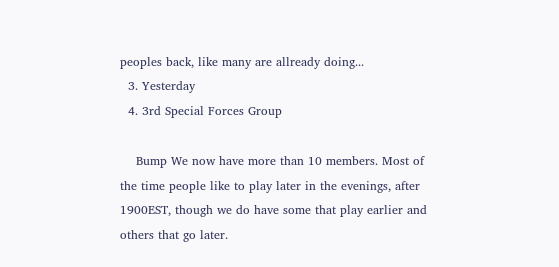peoples back, like many are allready doing...
  3. Yesterday
  4. 3rd Special Forces Group

    Bump We now have more than 10 members. Most of the time people like to play later in the evenings, after 1900EST, though we do have some that play earlier and others that go later.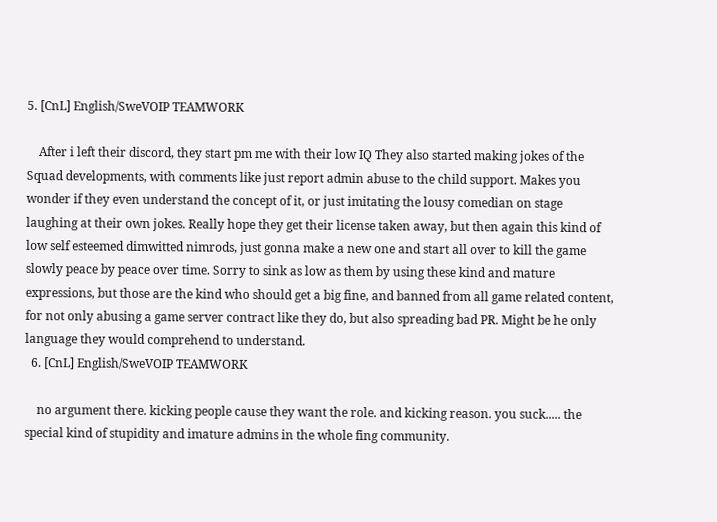5. [CnL] English/SweVOIP TEAMWORK

    After i left their discord, they start pm me with their low IQ They also started making jokes of the Squad developments, with comments like just report admin abuse to the child support. Makes you wonder if they even understand the concept of it, or just imitating the lousy comedian on stage laughing at their own jokes. Really hope they get their license taken away, but then again this kind of low self esteemed dimwitted nimrods, just gonna make a new one and start all over to kill the game slowly peace by peace over time. Sorry to sink as low as them by using these kind and mature expressions, but those are the kind who should get a big fine, and banned from all game related content, for not only abusing a game server contract like they do, but also spreading bad PR. Might be he only language they would comprehend to understand.
  6. [CnL] English/SweVOIP TEAMWORK

    no argument there. kicking people cause they want the role. and kicking reason. you suck..... the special kind of stupidity and imature admins in the whole fing community.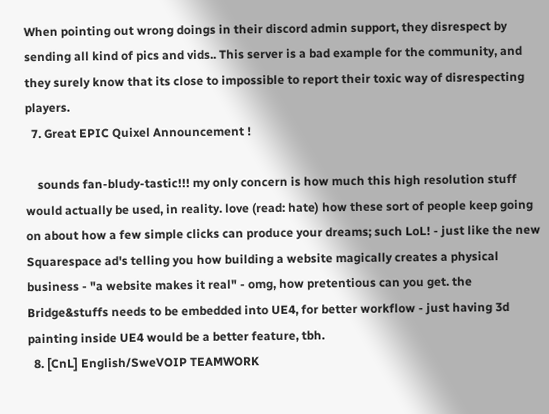When pointing out wrong doings in their discord admin support, they disrespect by sending all kind of pics and vids.. This server is a bad example for the community, and they surely know that its close to impossible to report their toxic way of disrespecting players.
  7. Great EPIC Quixel Announcement !

    sounds fan-bludy-tastic!!! my only concern is how much this high resolution stuff would actually be used, in reality. love (read: hate) how these sort of people keep going on about how a few simple clicks can produce your dreams; such LoL! - just like the new Squarespace ad's telling you how building a website magically creates a physical business - "a website makes it real" - omg, how pretentious can you get. the Bridge&stuffs needs to be embedded into UE4, for better workflow - just having 3d painting inside UE4 would be a better feature, tbh.
  8. [CnL] English/SweVOIP TEAMWORK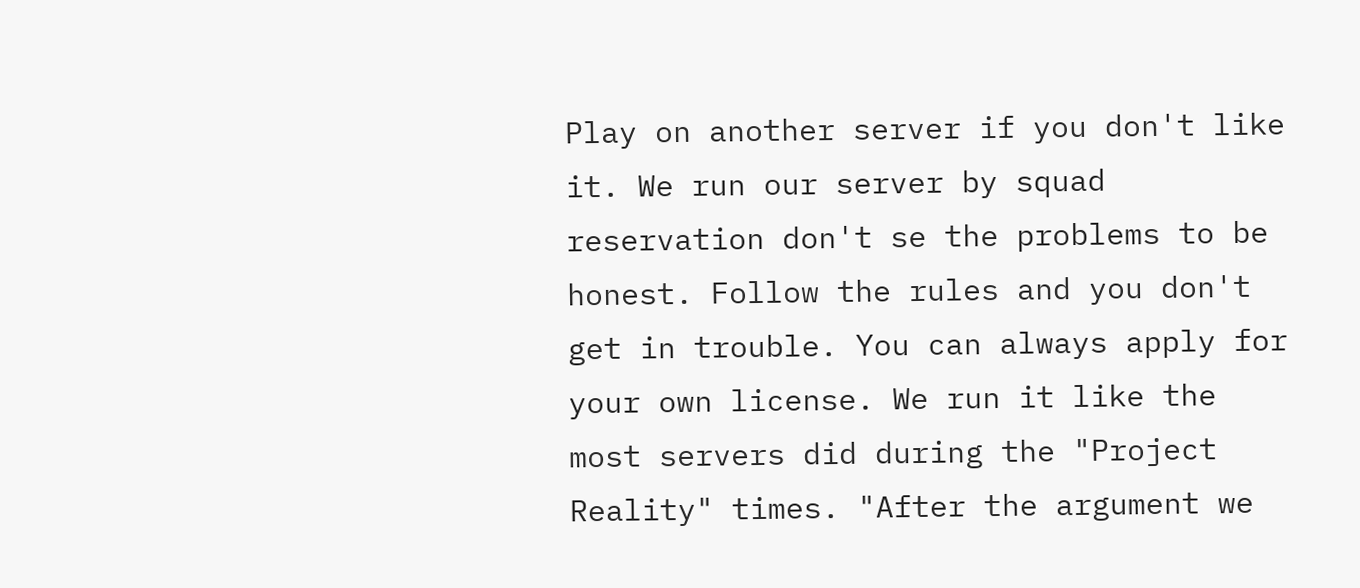Play on another server if you don't like it. We run our server by squad reservation don't se the problems to be honest. Follow the rules and you don't get in trouble. You can always apply for your own license. We run it like the most servers did during the "Project Reality" times. "After the argument we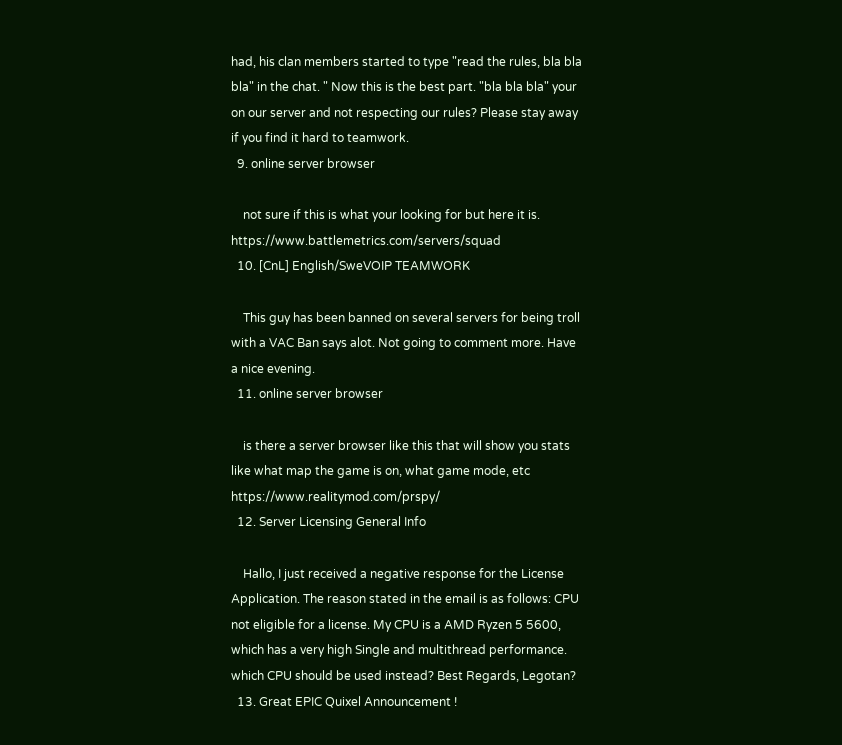had, his clan members started to type "read the rules, bla bla bla" in the chat. " Now this is the best part. "bla bla bla" your on our server and not respecting our rules? Please stay away if you find it hard to teamwork.
  9. online server browser

    not sure if this is what your looking for but here it is. https://www.battlemetrics.com/servers/squad
  10. [CnL] English/SweVOIP TEAMWORK

    This guy has been banned on several servers for being troll with a VAC Ban says alot. Not going to comment more. Have a nice evening.
  11. online server browser

    is there a server browser like this that will show you stats like what map the game is on, what game mode, etc https://www.realitymod.com/prspy/
  12. Server Licensing General Info

    Hallo, I just received a negative response for the License Application. The reason stated in the email is as follows: CPU not eligible for a license. My CPU is a AMD Ryzen 5 5600, which has a very high Single and multithread performance. which CPU should be used instead? Best Regards, Legotan?
  13. Great EPIC Quixel Announcement !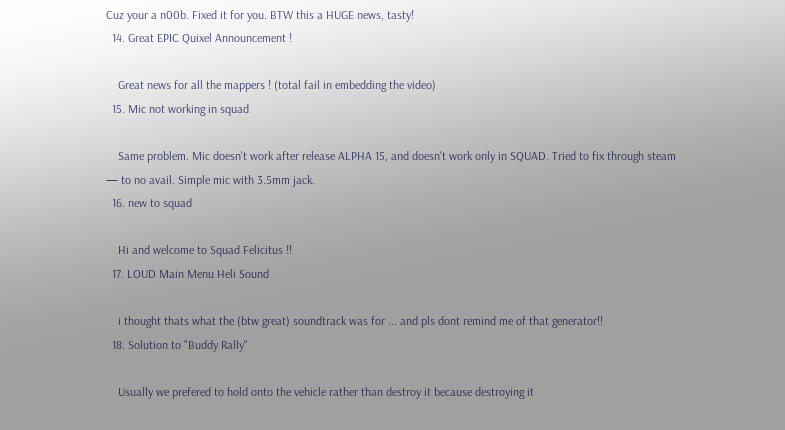Cuz your a n00b. Fixed it for you. BTW this a HUGE news, tasty!
  14. Great EPIC Quixel Announcement !

    Great news for all the mappers ! (total fail in embedding the video)
  15. Mic not working in squad

    Same problem. Mic doesn't work after release ALPHA 15, and doesn't work only in SQUAD. Tried to fix through steam — to no avail. Simple mic with 3.5mm jack.
  16. new to squad

    Hi and welcome to Squad Felicitus !!
  17. LOUD Main Menu Heli Sound

    i thought thats what the (btw great) soundtrack was for ... and pls dont remind me of that generator!!
  18. Solution to "Buddy Rally"

    Usually we prefered to hold onto the vehicle rather than destroy it because destroying it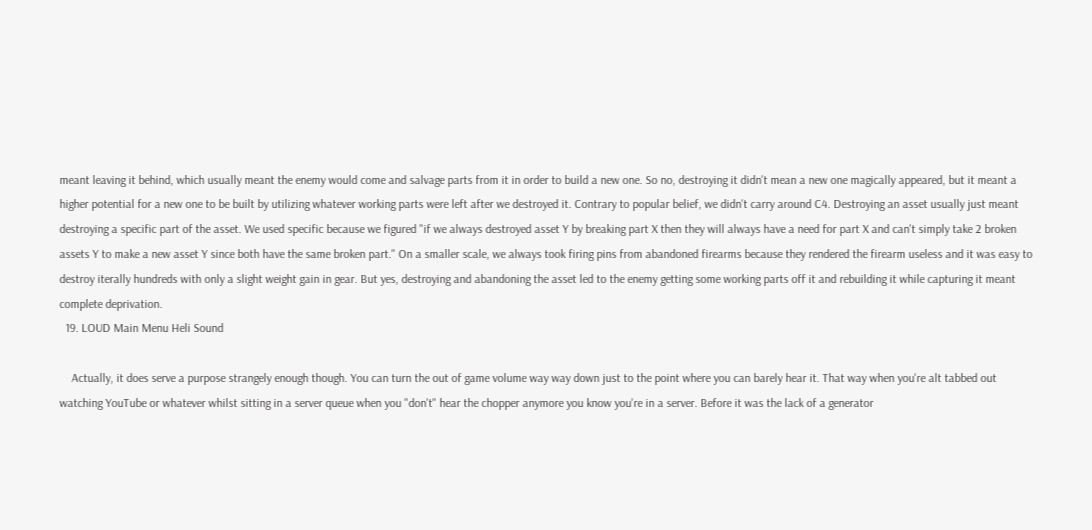meant leaving it behind, which usually meant the enemy would come and salvage parts from it in order to build a new one. So no, destroying it didn't mean a new one magically appeared, but it meant a higher potential for a new one to be built by utilizing whatever working parts were left after we destroyed it. Contrary to popular belief, we didn't carry around C4. Destroying an asset usually just meant destroying a specific part of the asset. We used specific because we figured "if we always destroyed asset Y by breaking part X then they will always have a need for part X and can't simply take 2 broken assets Y to make a new asset Y since both have the same broken part." On a smaller scale, we always took firing pins from abandoned firearms because they rendered the firearm useless and it was easy to destroy iterally hundreds with only a slight weight gain in gear. But yes, destroying and abandoning the asset led to the enemy getting some working parts off it and rebuilding it while capturing it meant complete deprivation.
  19. LOUD Main Menu Heli Sound

    Actually, it does serve a purpose strangely enough though. You can turn the out of game volume way way down just to the point where you can barely hear it. That way when you're alt tabbed out watching YouTube or whatever whilst sitting in a server queue when you "don't" hear the chopper anymore you know you're in a server. Before it was the lack of a generator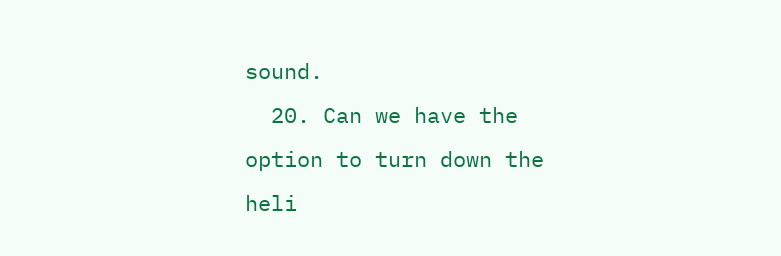sound.
  20. Can we have the option to turn down the heli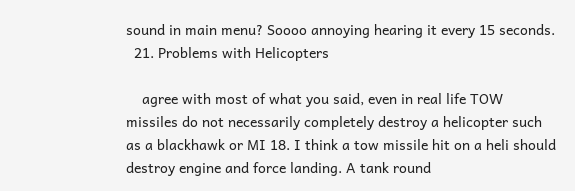sound in main menu? Soooo annoying hearing it every 15 seconds.
  21. Problems with Helicopters

    agree with most of what you said, even in real life TOW missiles do not necessarily completely destroy a helicopter such as a blackhawk or MI 18. I think a tow missile hit on a heli should destroy engine and force landing. A tank round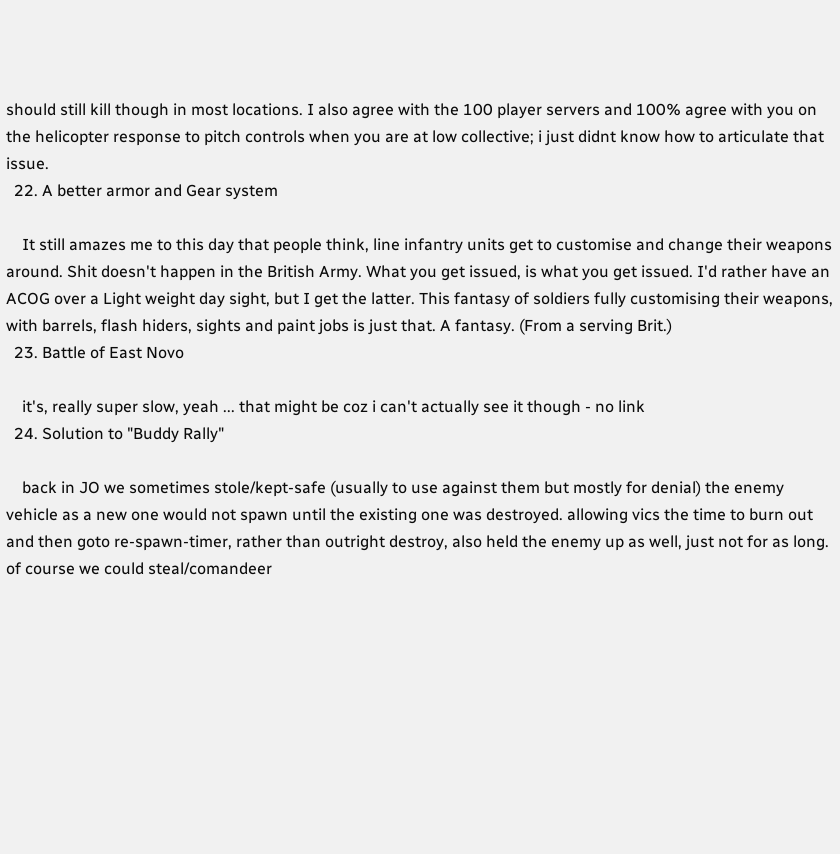should still kill though in most locations. I also agree with the 100 player servers and 100% agree with you on the helicopter response to pitch controls when you are at low collective; i just didnt know how to articulate that issue.
  22. A better armor and Gear system

    It still amazes me to this day that people think, line infantry units get to customise and change their weapons around. Shit doesn't happen in the British Army. What you get issued, is what you get issued. I'd rather have an ACOG over a Light weight day sight, but I get the latter. This fantasy of soldiers fully customising their weapons, with barrels, flash hiders, sights and paint jobs is just that. A fantasy. (From a serving Brit.)
  23. Battle of East Novo

    it's, really super slow, yeah ... that might be coz i can't actually see it though - no link
  24. Solution to "Buddy Rally"

    back in JO we sometimes stole/kept-safe (usually to use against them but mostly for denial) the enemy vehicle as a new one would not spawn until the existing one was destroyed. allowing vics the time to burn out and then goto re-spawn-timer, rather than outright destroy, also held the enemy up as well, just not for as long. of course we could steal/comandeer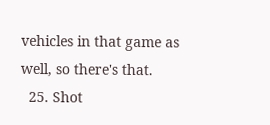vehicles in that game as well, so there's that.
  25. Shot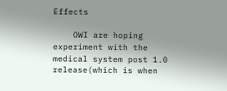Effects

    OWI are hoping experiment with the medical system post 1.0 release(which is when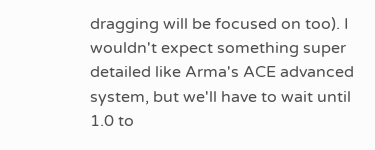dragging will be focused on too). I wouldn't expect something super detailed like Arma's ACE advanced system, but we'll have to wait until 1.0 to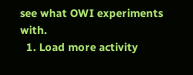see what OWI experiments with.
  1. Load more activity